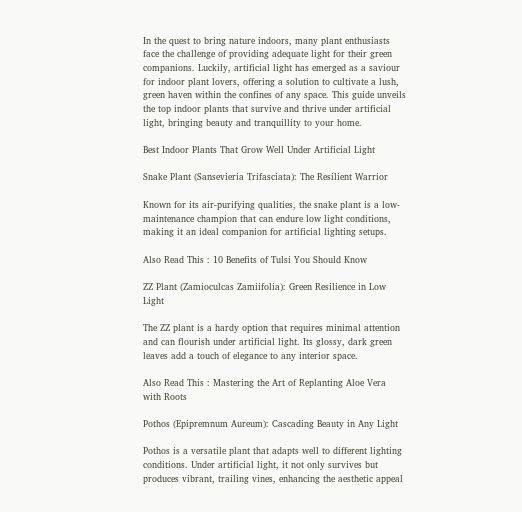In the quest to bring nature indoors, many plant enthusiasts face the challenge of providing adequate light for their green companions. Luckily, artificial light has emerged as a saviour for indoor plant lovers, offering a solution to cultivate a lush, green haven within the confines of any space. This guide unveils the top indoor plants that survive and thrive under artificial light, bringing beauty and tranquillity to your home.

Best Indoor Plants That Grow Well Under Artificial Light

Snake Plant (Sansevieria Trifasciata): The Resilient Warrior

Known for its air-purifying qualities, the snake plant is a low-maintenance champion that can endure low light conditions, making it an ideal companion for artificial lighting setups.

Also Read This : 10 Benefits of Tulsi You Should Know

ZZ Plant (Zamioculcas Zamiifolia): Green Resilience in Low Light

The ZZ plant is a hardy option that requires minimal attention and can flourish under artificial light. Its glossy, dark green leaves add a touch of elegance to any interior space.

Also Read This : Mastering the Art of Replanting Aloe Vera with Roots

Pothos (Epipremnum Aureum): Cascading Beauty in Any Light

Pothos is a versatile plant that adapts well to different lighting conditions. Under artificial light, it not only survives but produces vibrant, trailing vines, enhancing the aesthetic appeal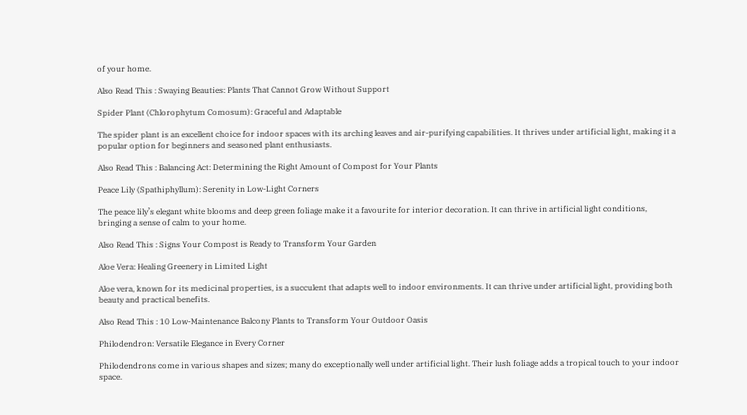of your home.

Also Read This : Swaying Beauties: Plants That Cannot Grow Without Support

Spider Plant (Chlorophytum Comosum): Graceful and Adaptable

The spider plant is an excellent choice for indoor spaces with its arching leaves and air-purifying capabilities. It thrives under artificial light, making it a popular option for beginners and seasoned plant enthusiasts.

Also Read This : Balancing Act: Determining the Right Amount of Compost for Your Plants

Peace Lily (Spathiphyllum): Serenity in Low-Light Corners

The peace lily’s elegant white blooms and deep green foliage make it a favourite for interior decoration. It can thrive in artificial light conditions, bringing a sense of calm to your home.

Also Read This : Signs Your Compost is Ready to Transform Your Garden

Aloe Vera: Healing Greenery in Limited Light

Aloe vera, known for its medicinal properties, is a succulent that adapts well to indoor environments. It can thrive under artificial light, providing both beauty and practical benefits.

Also Read This : 10 Low-Maintenance Balcony Plants to Transform Your Outdoor Oasis

Philodendron: Versatile Elegance in Every Corner

Philodendrons come in various shapes and sizes; many do exceptionally well under artificial light. Their lush foliage adds a tropical touch to your indoor space.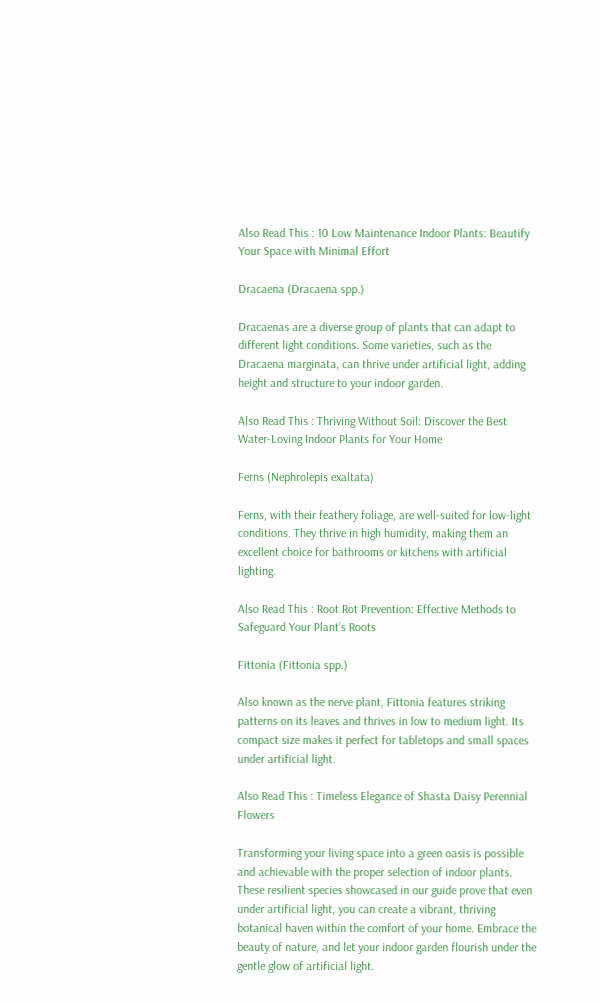Also Read This : 10 Low Maintenance Indoor Plants: Beautify Your Space with Minimal Effort

Dracaena (Dracaena spp.)

Dracaenas are a diverse group of plants that can adapt to different light conditions. Some varieties, such as the Dracaena marginata, can thrive under artificial light, adding height and structure to your indoor garden.

Also Read This : Thriving Without Soil: Discover the Best Water-Loving Indoor Plants for Your Home

Ferns (Nephrolepis exaltata)

Ferns, with their feathery foliage, are well-suited for low-light conditions. They thrive in high humidity, making them an excellent choice for bathrooms or kitchens with artificial lighting.

Also Read This : Root Rot Prevention: Effective Methods to Safeguard Your Plant’s Roots

Fittonia (Fittonia spp.)

Also known as the nerve plant, Fittonia features striking patterns on its leaves and thrives in low to medium light. Its compact size makes it perfect for tabletops and small spaces under artificial light.

Also Read This : Timeless Elegance of Shasta Daisy Perennial Flowers

Transforming your living space into a green oasis is possible and achievable with the proper selection of indoor plants. These resilient species showcased in our guide prove that even under artificial light, you can create a vibrant, thriving botanical haven within the comfort of your home. Embrace the beauty of nature, and let your indoor garden flourish under the gentle glow of artificial light.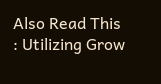Also Read This : Utilizing Grow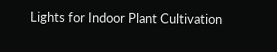Lights for Indoor Plant Cultivation